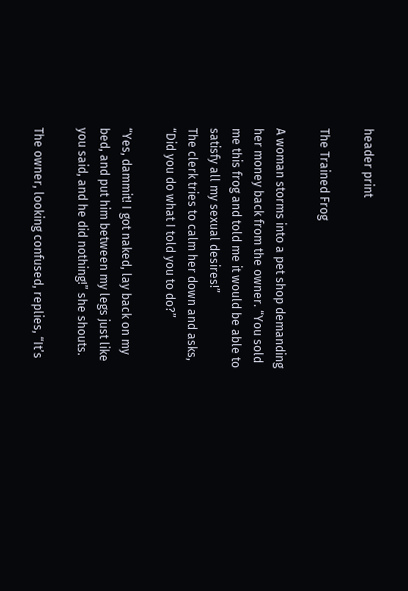header print

The Trained Frog

A woman storms into a pet shop demanding her money back from the owner. “You sold me this frog and told me it would be able to satisfy all my sexual desires!”
The clerk tries to calm her down and asks, “Did you do what I told you to do?”

“Yes, dammit! I got naked, lay back on my bed, and put him between my legs just like you said, and he did nothing!” she shouts.

The owner, looking confused, replies, “It’s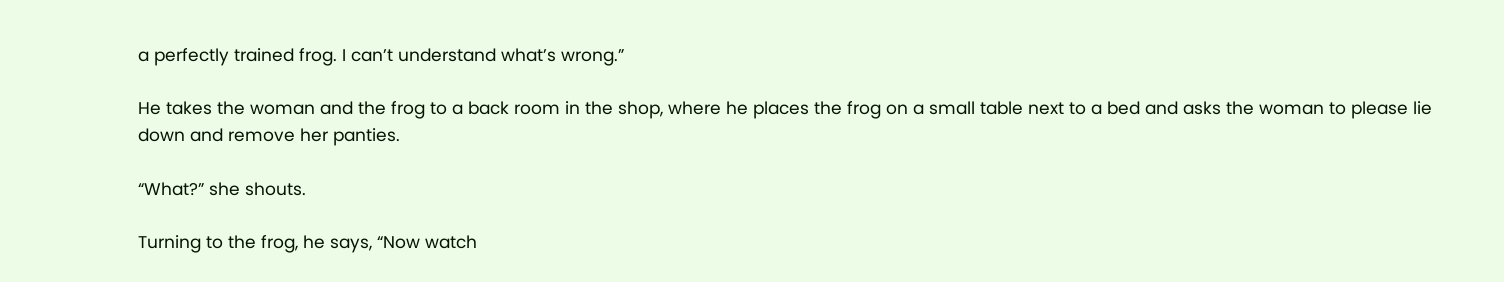a perfectly trained frog. I can’t understand what’s wrong.”

He takes the woman and the frog to a back room in the shop, where he places the frog on a small table next to a bed and asks the woman to please lie down and remove her panties.

“What?” she shouts.

Turning to the frog, he says, “Now watch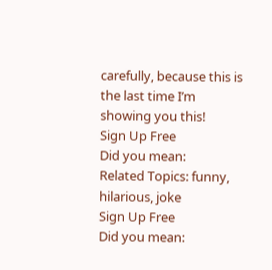carefully, because this is the last time I’m showing you this!
Sign Up Free
Did you mean:
Related Topics: funny, hilarious, joke
Sign Up Free
Did you mean: